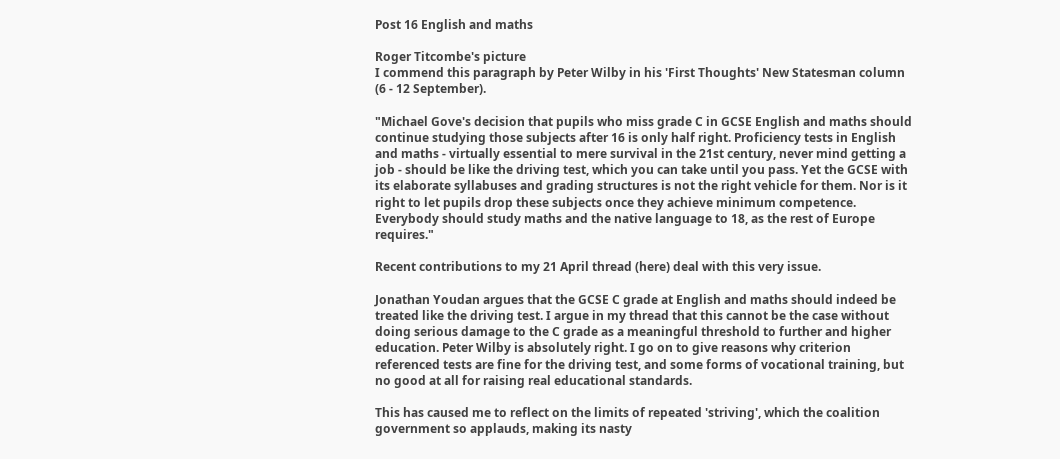Post 16 English and maths

Roger Titcombe's picture
I commend this paragraph by Peter Wilby in his 'First Thoughts' New Statesman column (6 - 12 September).

"Michael Gove's decision that pupils who miss grade C in GCSE English and maths should continue studying those subjects after 16 is only half right. Proficiency tests in English and maths - virtually essential to mere survival in the 21st century, never mind getting a job - should be like the driving test, which you can take until you pass. Yet the GCSE with its elaborate syllabuses and grading structures is not the right vehicle for them. Nor is it right to let pupils drop these subjects once they achieve minimum competence. Everybody should study maths and the native language to 18, as the rest of Europe requires."

Recent contributions to my 21 April thread (here) deal with this very issue.

Jonathan Youdan argues that the GCSE C grade at English and maths should indeed be treated like the driving test. I argue in my thread that this cannot be the case without doing serious damage to the C grade as a meaningful threshold to further and higher education. Peter Wilby is absolutely right. I go on to give reasons why criterion referenced tests are fine for the driving test, and some forms of vocational training, but no good at all for raising real educational standards.

This has caused me to reflect on the limits of repeated 'striving', which the coalition government so applauds, making its nasty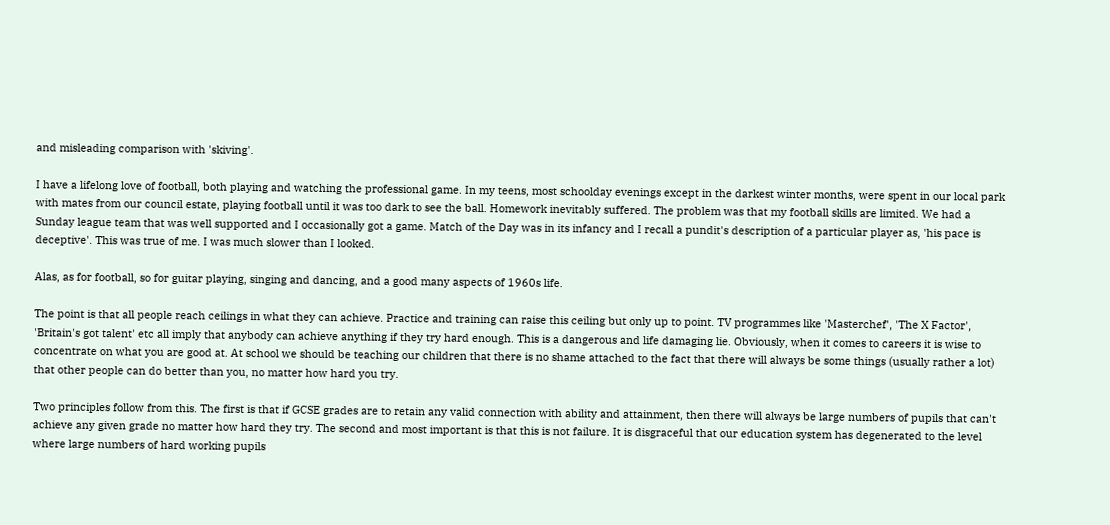and misleading comparison with 'skiving'.

I have a lifelong love of football, both playing and watching the professional game. In my teens, most schoolday evenings except in the darkest winter months, were spent in our local park with mates from our council estate, playing football until it was too dark to see the ball. Homework inevitably suffered. The problem was that my football skills are limited. We had a Sunday league team that was well supported and I occasionally got a game. Match of the Day was in its infancy and I recall a pundit's description of a particular player as, 'his pace is deceptive'. This was true of me. I was much slower than I looked.

Alas, as for football, so for guitar playing, singing and dancing, and a good many aspects of 1960s life.

The point is that all people reach ceilings in what they can achieve. Practice and training can raise this ceiling but only up to point. TV programmes like 'Masterchef', 'The X Factor', 'Britain's got talent' etc all imply that anybody can achieve anything if they try hard enough. This is a dangerous and life damaging lie. Obviously, when it comes to careers it is wise to concentrate on what you are good at. At school we should be teaching our children that there is no shame attached to the fact that there will always be some things (usually rather a lot) that other people can do better than you, no matter how hard you try.

Two principles follow from this. The first is that if GCSE grades are to retain any valid connection with ability and attainment, then there will always be large numbers of pupils that can't achieve any given grade no matter how hard they try. The second and most important is that this is not failure. It is disgraceful that our education system has degenerated to the level where large numbers of hard working pupils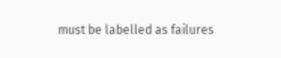must be labelled as failures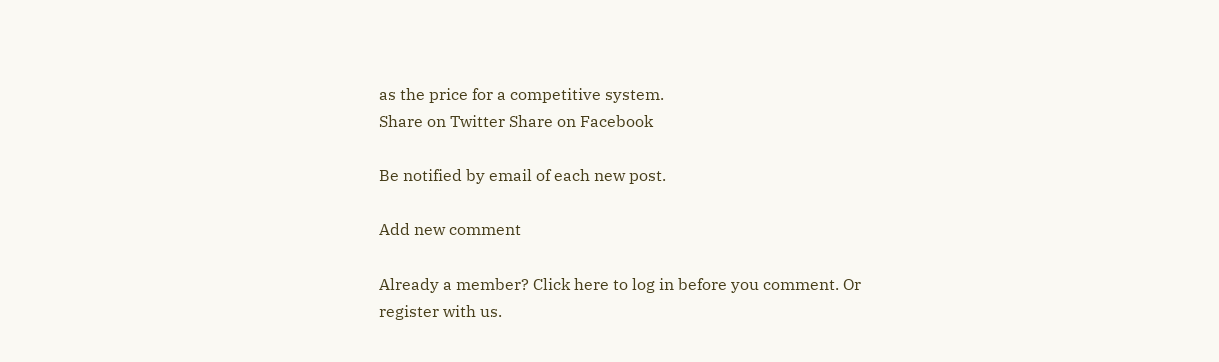as the price for a competitive system.
Share on Twitter Share on Facebook

Be notified by email of each new post.

Add new comment

Already a member? Click here to log in before you comment. Or register with us.